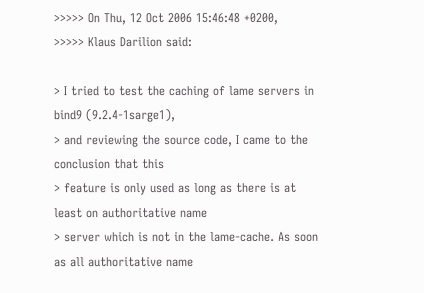>>>>> On Thu, 12 Oct 2006 15:46:48 +0200,
>>>>> Klaus Darilion said:

> I tried to test the caching of lame servers in bind9 (9.2.4-1sarge1),
> and reviewing the source code, I came to the conclusion that this
> feature is only used as long as there is at least on authoritative name
> server which is not in the lame-cache. As soon as all authoritative name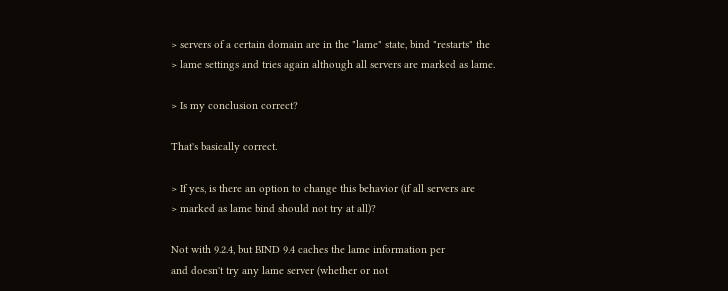> servers of a certain domain are in the "lame" state, bind "restarts" the
> lame settings and tries again although all servers are marked as lame.

> Is my conclusion correct?

That's basically correct.

> If yes, is there an option to change this behavior (if all servers are
> marked as lame bind should not try at all)?

Not with 9.2.4, but BIND 9.4 caches the lame information per
and doesn't try any lame server (whether or not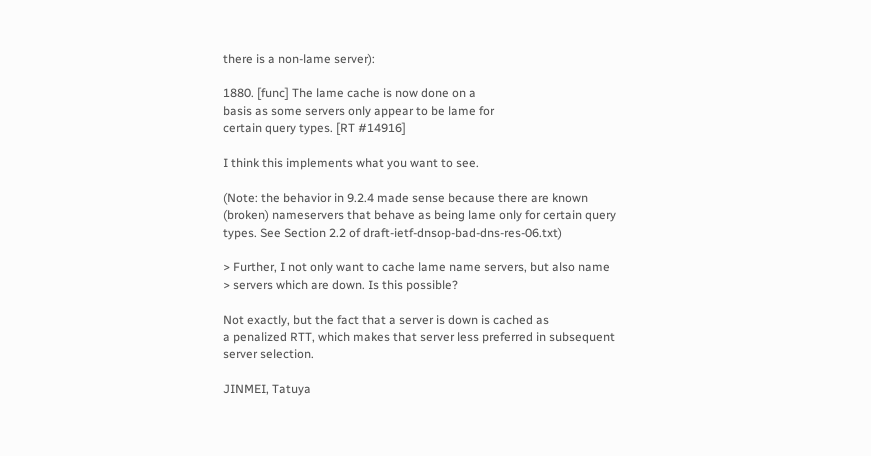there is a non-lame server):

1880. [func] The lame cache is now done on a
basis as some servers only appear to be lame for
certain query types. [RT #14916]

I think this implements what you want to see.

(Note: the behavior in 9.2.4 made sense because there are known
(broken) nameservers that behave as being lame only for certain query
types. See Section 2.2 of draft-ietf-dnsop-bad-dns-res-06.txt)

> Further, I not only want to cache lame name servers, but also name
> servers which are down. Is this possible?

Not exactly, but the fact that a server is down is cached as
a penalized RTT, which makes that server less preferred in subsequent
server selection.

JINMEI, Tatuya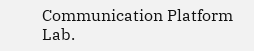Communication Platform Lab.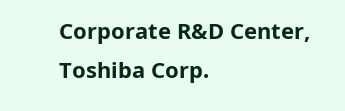Corporate R&D Center, Toshiba Corp.